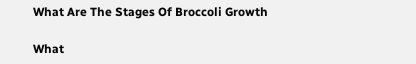What Are The Stages Of Broccoli Growth

What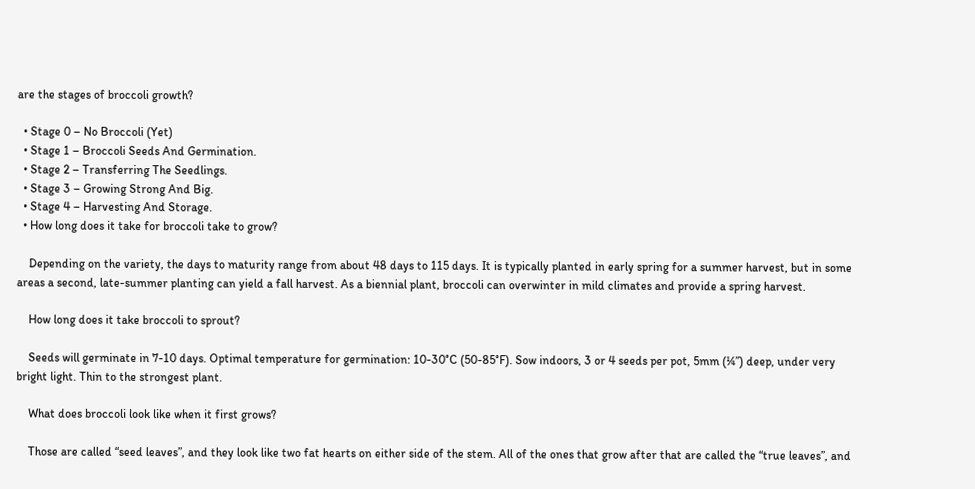are the stages of broccoli growth?

  • Stage 0 – No Broccoli (Yet)
  • Stage 1 – Broccoli Seeds And Germination.
  • Stage 2 – Transferring The Seedlings.
  • Stage 3 – Growing Strong And Big.
  • Stage 4 – Harvesting And Storage.
  • How long does it take for broccoli take to grow?

    Depending on the variety, the days to maturity range from about 48 days to 115 days. It is typically planted in early spring for a summer harvest, but in some areas a second, late-summer planting can yield a fall harvest. As a biennial plant, broccoli can overwinter in mild climates and provide a spring harvest.

    How long does it take broccoli to sprout?

    Seeds will germinate in 7-10 days. Optimal temperature for germination: 10-30°C (50-85°F). Sow indoors, 3 or 4 seeds per pot, 5mm (¼”) deep, under very bright light. Thin to the strongest plant.

    What does broccoli look like when it first grows?

    Those are called “seed leaves”, and they look like two fat hearts on either side of the stem. All of the ones that grow after that are called the “true leaves”, and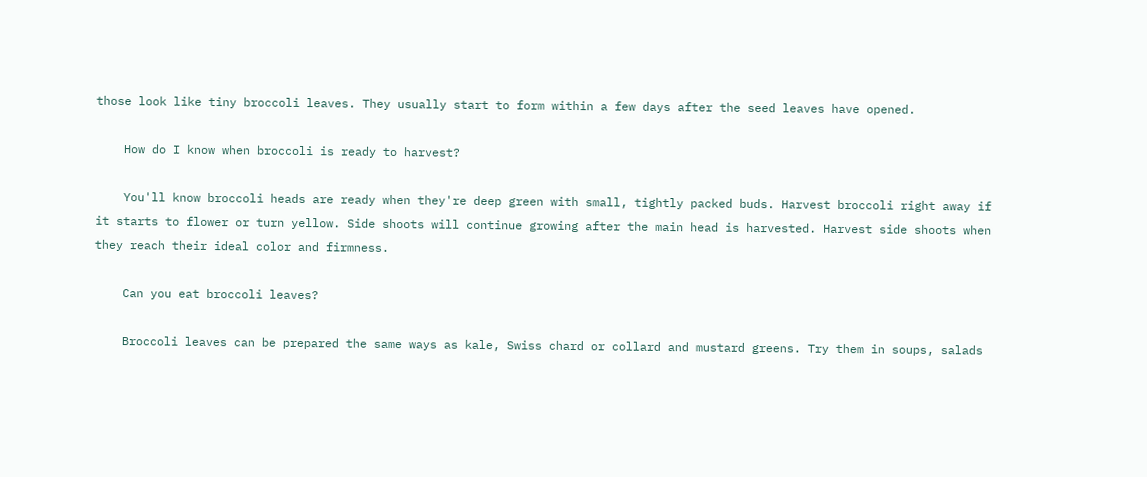those look like tiny broccoli leaves. They usually start to form within a few days after the seed leaves have opened.

    How do I know when broccoli is ready to harvest?

    You'll know broccoli heads are ready when they're deep green with small, tightly packed buds. Harvest broccoli right away if it starts to flower or turn yellow. Side shoots will continue growing after the main head is harvested. Harvest side shoots when they reach their ideal color and firmness.

    Can you eat broccoli leaves?

    Broccoli leaves can be prepared the same ways as kale, Swiss chard or collard and mustard greens. Try them in soups, salads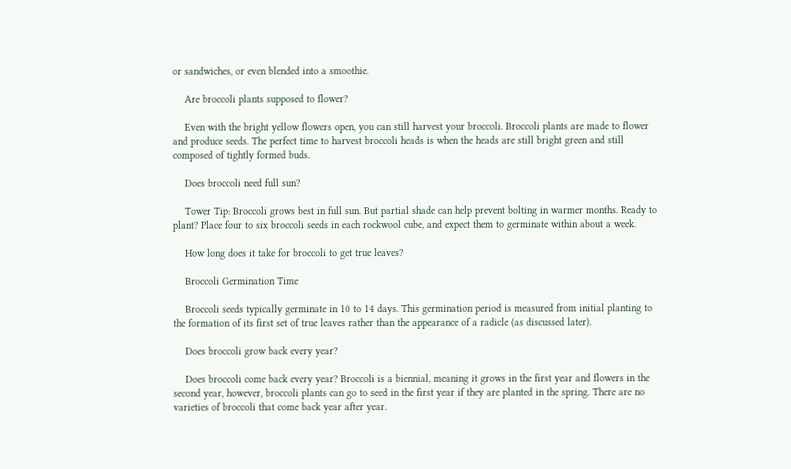or sandwiches, or even blended into a smoothie.

    Are broccoli plants supposed to flower?

    Even with the bright yellow flowers open, you can still harvest your broccoli. Broccoli plants are made to flower and produce seeds. The perfect time to harvest broccoli heads is when the heads are still bright green and still composed of tightly formed buds.

    Does broccoli need full sun?

    Tower Tip: Broccoli grows best in full sun. But partial shade can help prevent bolting in warmer months. Ready to plant? Place four to six broccoli seeds in each rockwool cube, and expect them to germinate within about a week.

    How long does it take for broccoli to get true leaves?

    Broccoli Germination Time

    Broccoli seeds typically germinate in 10 to 14 days. This germination period is measured from initial planting to the formation of its first set of true leaves rather than the appearance of a radicle (as discussed later).

    Does broccoli grow back every year?

    Does broccoli come back every year? Broccoli is a biennial, meaning it grows in the first year and flowers in the second year, however, broccoli plants can go to seed in the first year if they are planted in the spring. There are no varieties of broccoli that come back year after year.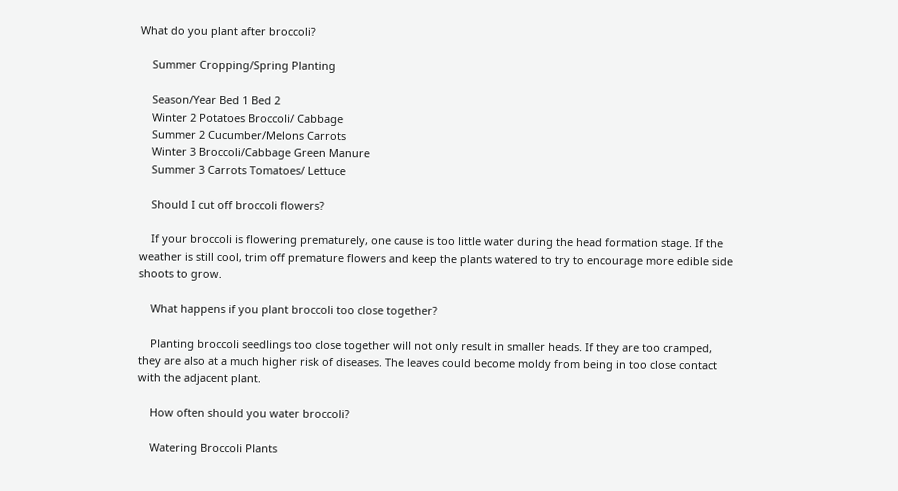What do you plant after broccoli?

    Summer Cropping/Spring Planting

    Season/Year Bed 1 Bed 2
    Winter 2 Potatoes Broccoli/ Cabbage
    Summer 2 Cucumber/Melons Carrots
    Winter 3 Broccoli/Cabbage Green Manure
    Summer 3 Carrots Tomatoes/ Lettuce

    Should I cut off broccoli flowers?

    If your broccoli is flowering prematurely, one cause is too little water during the head formation stage. If the weather is still cool, trim off premature flowers and keep the plants watered to try to encourage more edible side shoots to grow.

    What happens if you plant broccoli too close together?

    Planting broccoli seedlings too close together will not only result in smaller heads. If they are too cramped, they are also at a much higher risk of diseases. The leaves could become moldy from being in too close contact with the adjacent plant.

    How often should you water broccoli?

    Watering Broccoli Plants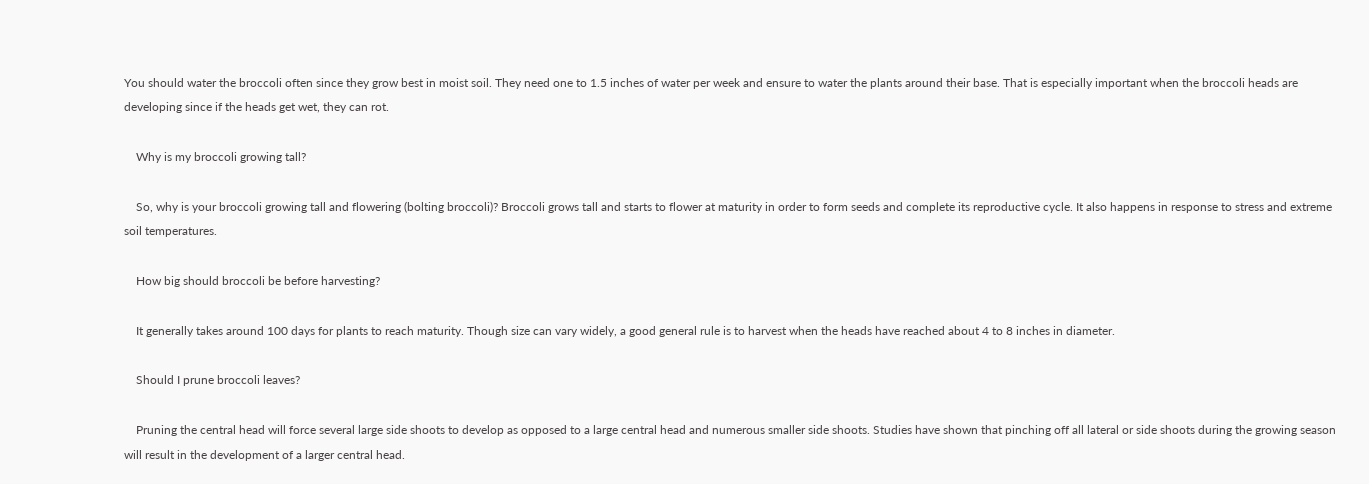You should water the broccoli often since they grow best in moist soil. They need one to 1.5 inches of water per week and ensure to water the plants around their base. That is especially important when the broccoli heads are developing since if the heads get wet, they can rot.

    Why is my broccoli growing tall?

    So, why is your broccoli growing tall and flowering (bolting broccoli)? Broccoli grows tall and starts to flower at maturity in order to form seeds and complete its reproductive cycle. It also happens in response to stress and extreme soil temperatures.

    How big should broccoli be before harvesting?

    It generally takes around 100 days for plants to reach maturity. Though size can vary widely, a good general rule is to harvest when the heads have reached about 4 to 8 inches in diameter.

    Should I prune broccoli leaves?

    Pruning the central head will force several large side shoots to develop as opposed to a large central head and numerous smaller side shoots. Studies have shown that pinching off all lateral or side shoots during the growing season will result in the development of a larger central head.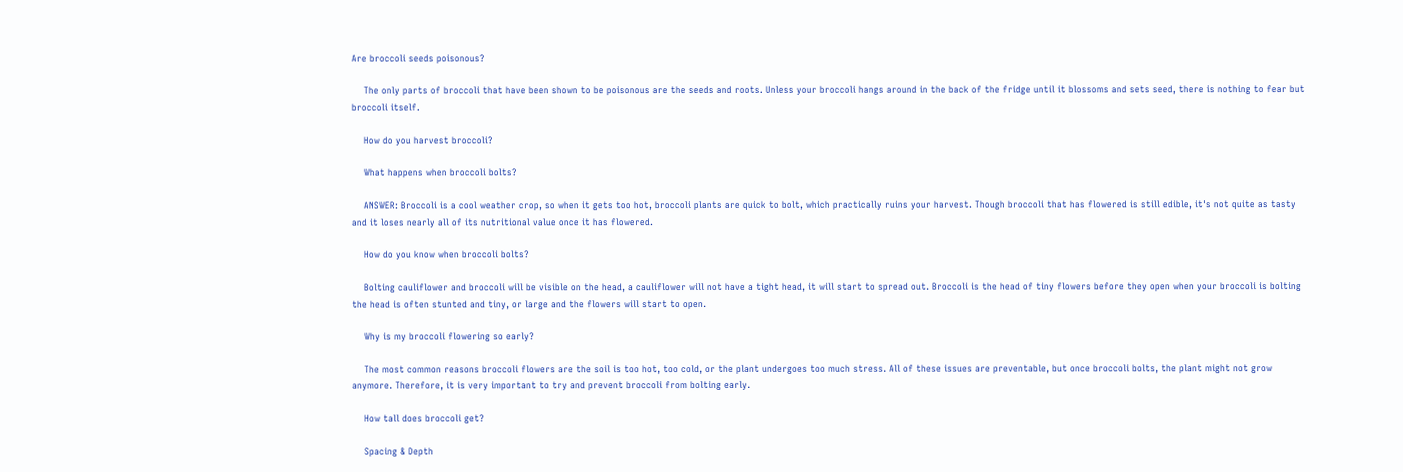Are broccoli seeds poisonous?

    The only parts of broccoli that have been shown to be poisonous are the seeds and roots. Unless your broccoli hangs around in the back of the fridge until it blossoms and sets seed, there is nothing to fear but broccoli itself.

    How do you harvest broccoli?

    What happens when broccoli bolts?

    ANSWER: Broccoli is a cool weather crop, so when it gets too hot, broccoli plants are quick to bolt, which practically ruins your harvest. Though broccoli that has flowered is still edible, it's not quite as tasty and it loses nearly all of its nutritional value once it has flowered.

    How do you know when broccoli bolts?

    Bolting cauliflower and broccoli will be visible on the head, a cauliflower will not have a tight head, it will start to spread out. Broccoli is the head of tiny flowers before they open when your broccoli is bolting the head is often stunted and tiny, or large and the flowers will start to open.

    Why is my broccoli flowering so early?

    The most common reasons broccoli flowers are the soil is too hot, too cold, or the plant undergoes too much stress. All of these issues are preventable, but once broccoli bolts, the plant might not grow anymore. Therefore, it is very important to try and prevent broccoli from bolting early.

    How tall does broccoli get?

    Spacing & Depth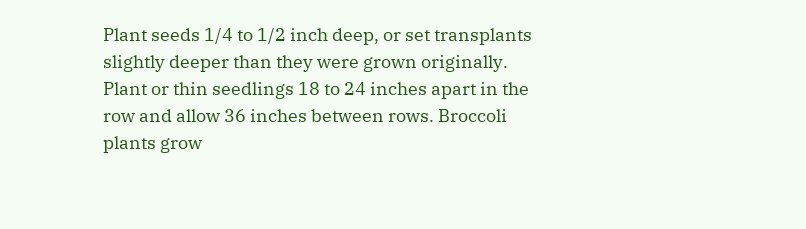Plant seeds 1/4 to 1/2 inch deep, or set transplants slightly deeper than they were grown originally. Plant or thin seedlings 18 to 24 inches apart in the row and allow 36 inches between rows. Broccoli plants grow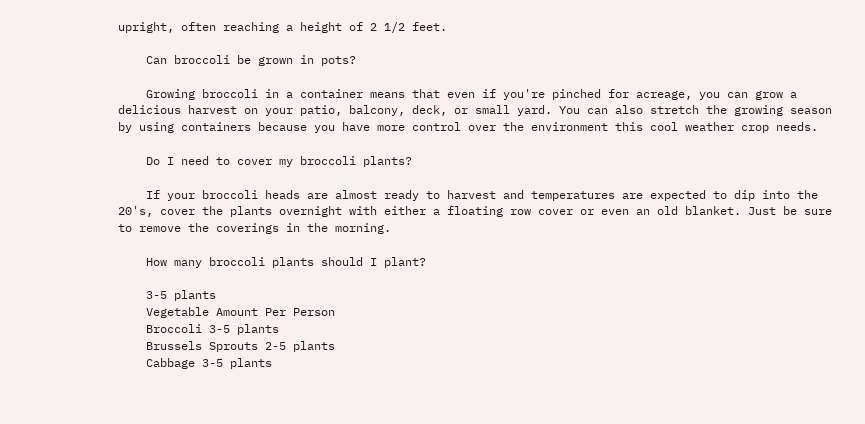upright, often reaching a height of 2 1/2 feet.

    Can broccoli be grown in pots?

    Growing broccoli in a container means that even if you're pinched for acreage, you can grow a delicious harvest on your patio, balcony, deck, or small yard. You can also stretch the growing season by using containers because you have more control over the environment this cool weather crop needs.

    Do I need to cover my broccoli plants?

    If your broccoli heads are almost ready to harvest and temperatures are expected to dip into the 20's, cover the plants overnight with either a floating row cover or even an old blanket. Just be sure to remove the coverings in the morning.

    How many broccoli plants should I plant?

    3-5 plants
    Vegetable Amount Per Person
    Broccoli 3-5 plants
    Brussels Sprouts 2-5 plants
    Cabbage 3-5 plants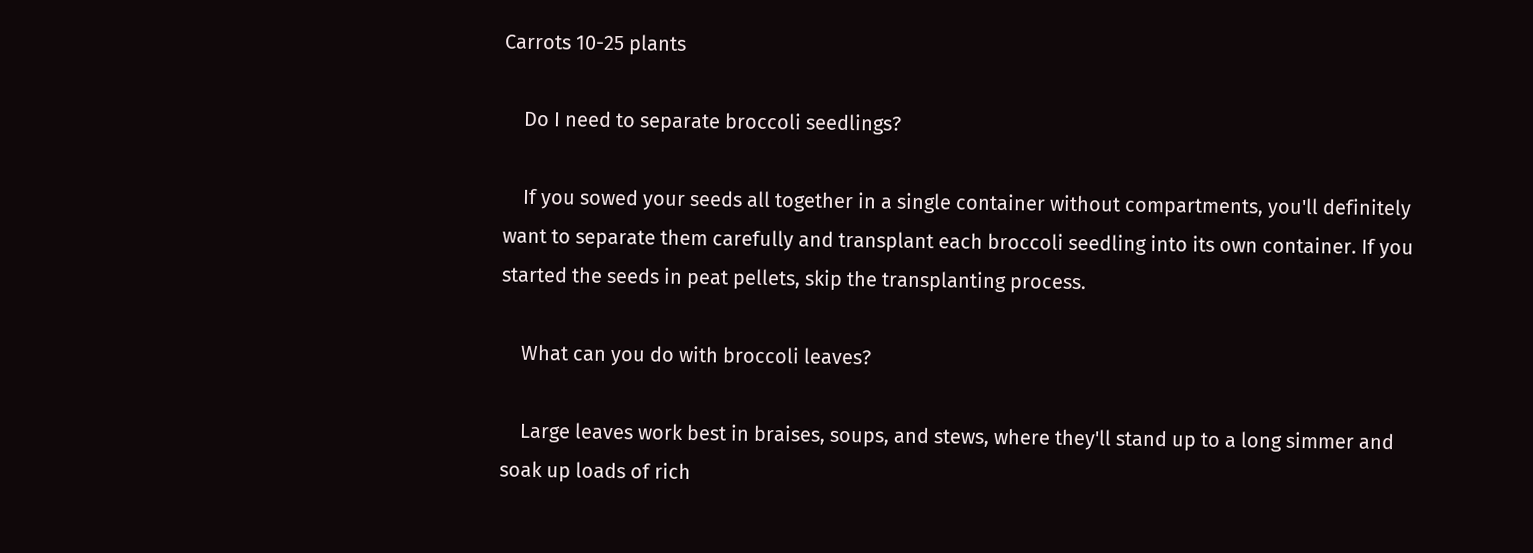Carrots 10-25 plants

    Do I need to separate broccoli seedlings?

    If you sowed your seeds all together in a single container without compartments, you'll definitely want to separate them carefully and transplant each broccoli seedling into its own container. If you started the seeds in peat pellets, skip the transplanting process.

    What can you do with broccoli leaves?

    Large leaves work best in braises, soups, and stews, where they'll stand up to a long simmer and soak up loads of rich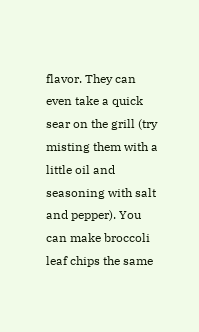flavor. They can even take a quick sear on the grill (try misting them with a little oil and seasoning with salt and pepper). You can make broccoli leaf chips the same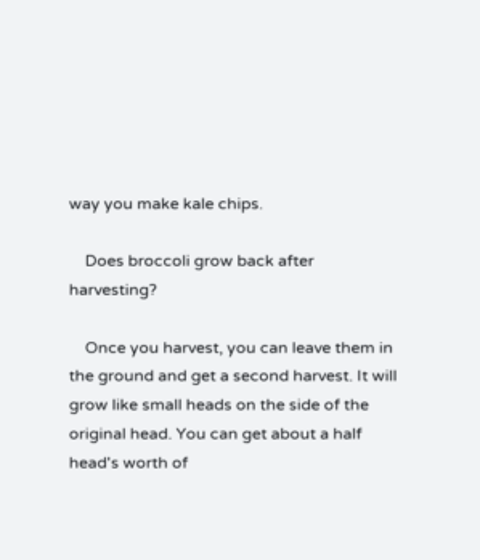way you make kale chips.

    Does broccoli grow back after harvesting?

    Once you harvest, you can leave them in the ground and get a second harvest. It will grow like small heads on the side of the original head. You can get about a half head's worth of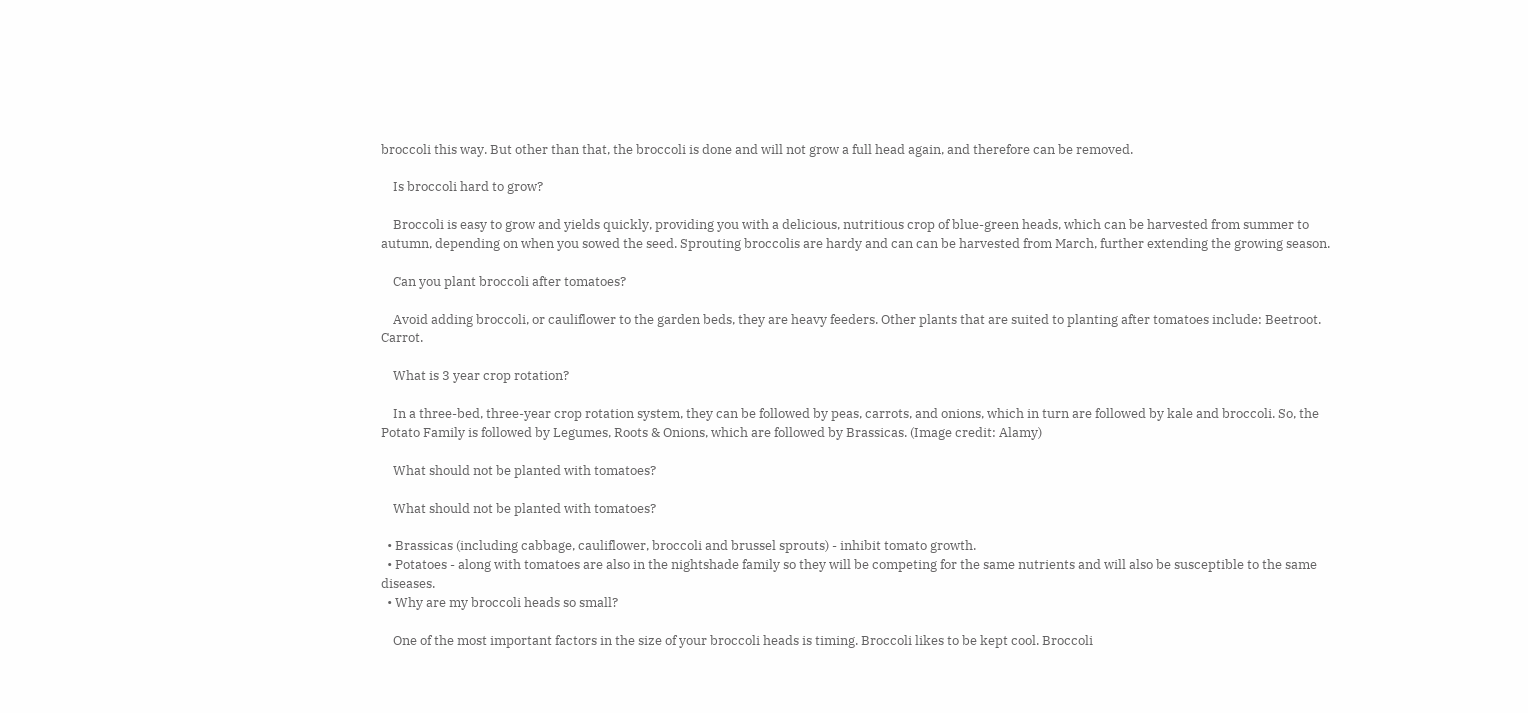broccoli this way. But other than that, the broccoli is done and will not grow a full head again, and therefore can be removed.

    Is broccoli hard to grow?

    Broccoli is easy to grow and yields quickly, providing you with a delicious, nutritious crop of blue-green heads, which can be harvested from summer to autumn, depending on when you sowed the seed. Sprouting broccolis are hardy and can can be harvested from March, further extending the growing season.

    Can you plant broccoli after tomatoes?

    Avoid adding broccoli, or cauliflower to the garden beds, they are heavy feeders. Other plants that are suited to planting after tomatoes include: Beetroot. Carrot.

    What is 3 year crop rotation?

    In a three-bed, three-year crop rotation system, they can be followed by peas, carrots, and onions, which in turn are followed by kale and broccoli. So, the Potato Family is followed by Legumes, Roots & Onions, which are followed by Brassicas. (Image credit: Alamy)

    What should not be planted with tomatoes?

    What should not be planted with tomatoes?

  • Brassicas (including cabbage, cauliflower, broccoli and brussel sprouts) - inhibit tomato growth.
  • Potatoes - along with tomatoes are also in the nightshade family so they will be competing for the same nutrients and will also be susceptible to the same diseases.
  • Why are my broccoli heads so small?

    One of the most important factors in the size of your broccoli heads is timing. Broccoli likes to be kept cool. Broccoli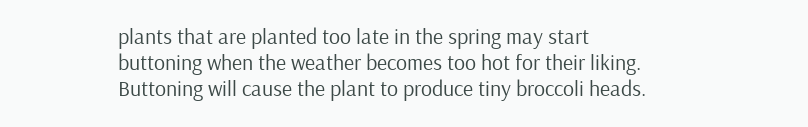plants that are planted too late in the spring may start buttoning when the weather becomes too hot for their liking. Buttoning will cause the plant to produce tiny broccoli heads.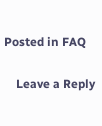Posted in FAQ

    Leave a Reply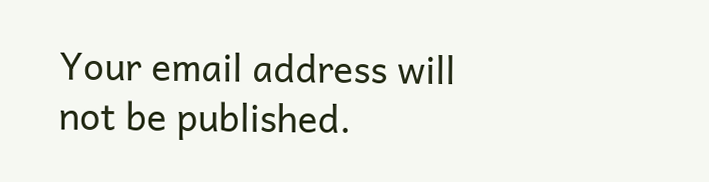Your email address will not be published.